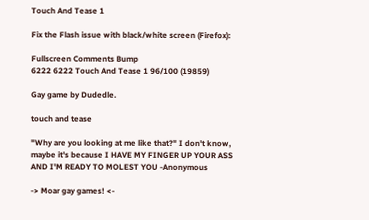Touch And Tease 1

Fix the Flash issue with black/white screen (Firefox):

Fullscreen Comments Bump
6222 6222 Touch And Tease 1 96/100 (19859)

Gay game by Dudedle.

touch and tease

"Why are you looking at me like that?" I don't know, maybe it's because I HAVE MY FINGER UP YOUR ASS AND I'M READY TO MOLEST YOU -Anonymous

-> Moar gay games! <-